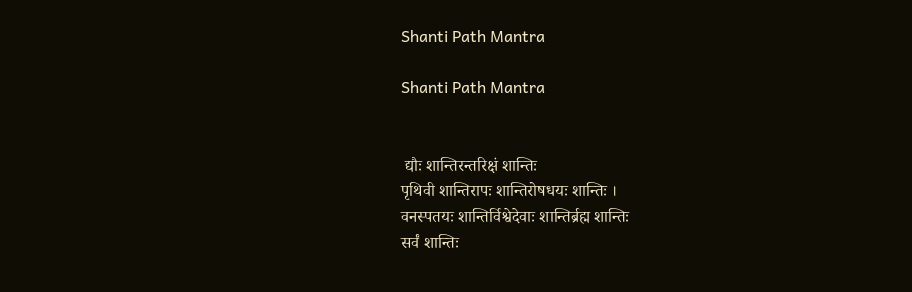Shanti Path Mantra

Shanti Path Mantra


 द्यौः शान्तिरन्तरिक्षं शान्तिः
पृथिवी शान्तिरापः शान्तिरोषधयः शान्तिः ।
वनस्पतयः शान्तिर्विश्वेदेवाः शान्तिर्ब्रह्म शान्तिः
सर्वं शान्तिः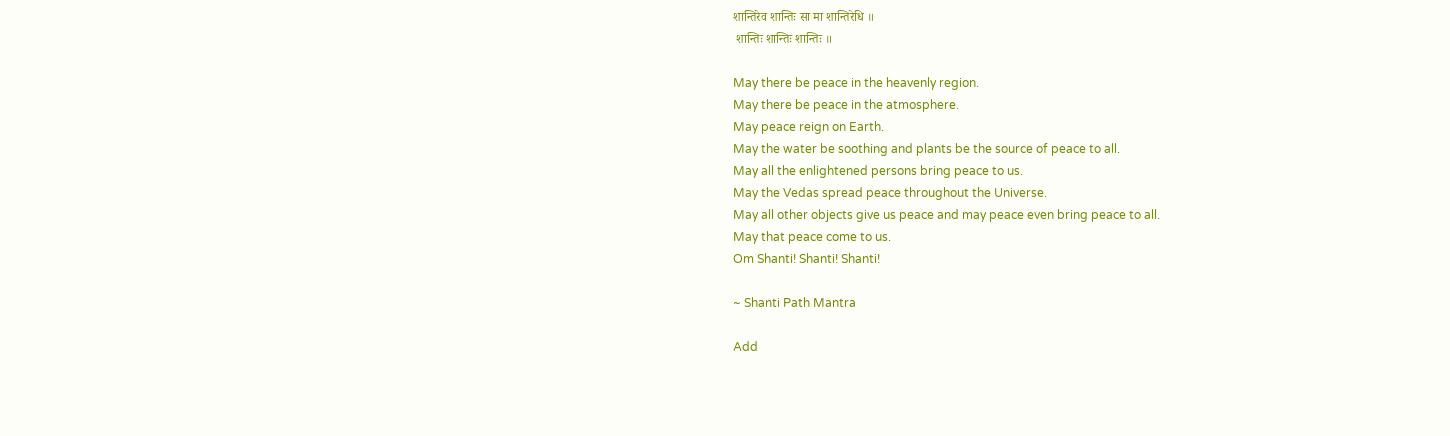शान्तिरेव शान्तिः सा मा शान्तिरेधि ॥
 शान्तिः शान्तिः शान्तिः ॥

May there be peace in the heavenly region.
May there be peace in the atmosphere.
May peace reign on Earth.
May the water be soothing and plants be the source of peace to all.
May all the enlightened persons bring peace to us.
May the Vedas spread peace throughout the Universe.
May all other objects give us peace and may peace even bring peace to all.
May that peace come to us.
Om Shanti! Shanti! Shanti!

~ Shanti Path Mantra

Add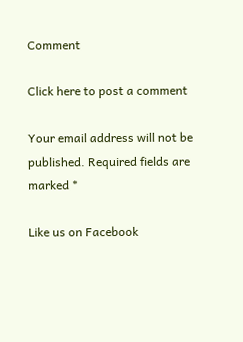Comment

Click here to post a comment

Your email address will not be published. Required fields are marked *

Like us on Facebook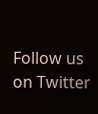Follow us on Twitter